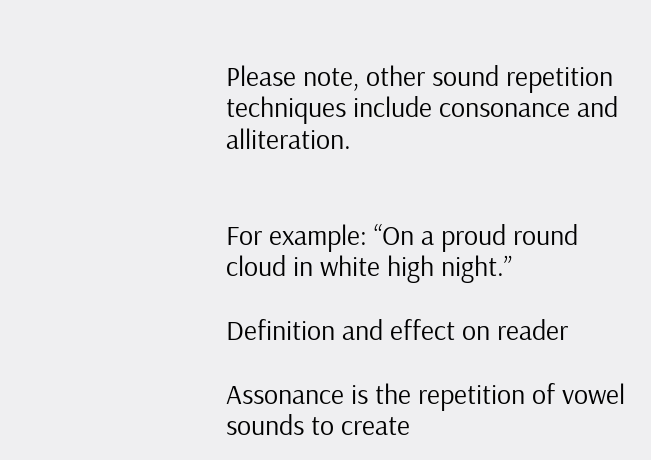Please note, other sound repetition techniques include consonance and alliteration.


For example: “On a proud round cloud in white high night.”

Definition and effect on reader

Assonance is the repetition of vowel sounds to create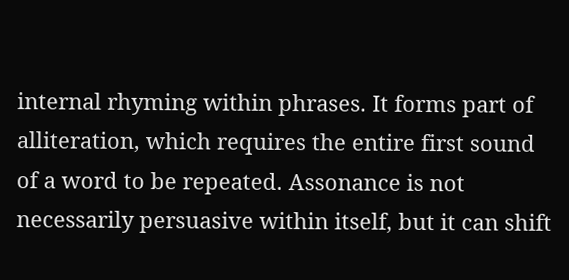internal rhyming within phrases. It forms part of alliteration, which requires the entire first sound of a word to be repeated. Assonance is not necessarily persuasive within itself, but it can shift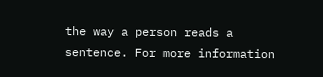the way a person reads a sentence. For more information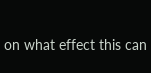on what effect this can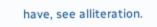have, see alliteration.